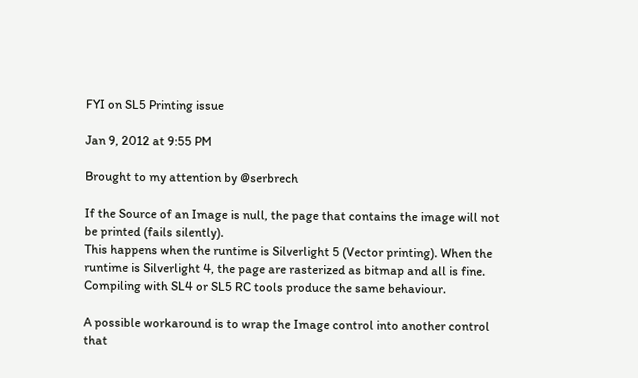FYI on SL5 Printing issue

Jan 9, 2012 at 9:55 PM

Brought to my attention by @serbrech

If the Source of an Image is null, the page that contains the image will not be printed (fails silently).
This happens when the runtime is Silverlight 5 (Vector printing). When the runtime is Silverlight 4, the page are rasterized as bitmap and all is fine.
Compiling with SL4 or SL5 RC tools produce the same behaviour.

A possible workaround is to wrap the Image control into another control that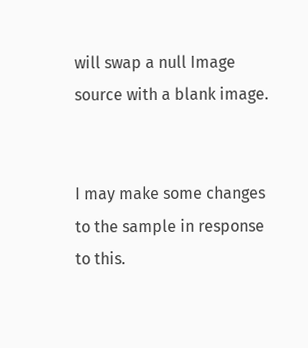will swap a null Image source with a blank image.


I may make some changes to the sample in response to this.